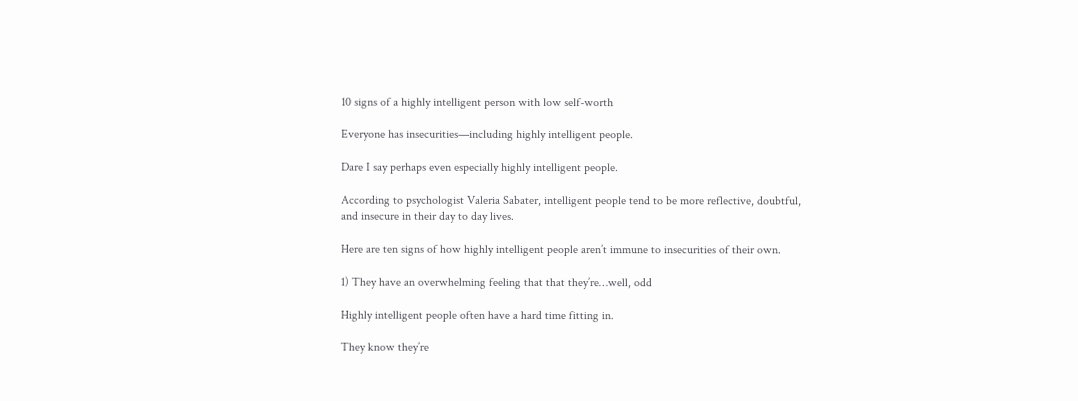10 signs of a highly intelligent person with low self-worth

Everyone has insecurities—including highly intelligent people.

Dare I say perhaps even especially highly intelligent people.

According to psychologist Valeria Sabater, intelligent people tend to be more reflective, doubtful, and insecure in their day to day lives.

Here are ten signs of how highly intelligent people aren’t immune to insecurities of their own.

1) They have an overwhelming feeling that that they’re…well, odd

Highly intelligent people often have a hard time fitting in.

They know they’re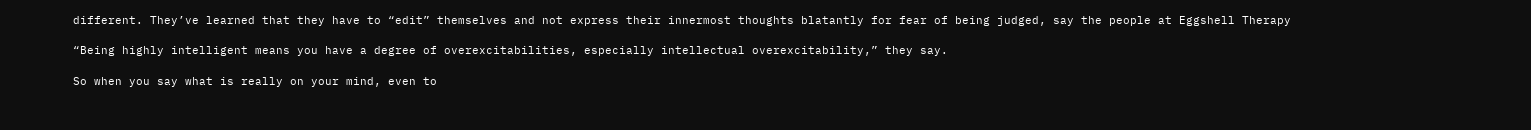different. They’ve learned that they have to “edit” themselves and not express their innermost thoughts blatantly for fear of being judged, say the people at Eggshell Therapy

“Being highly intelligent means you have a degree of overexcitabilities, especially intellectual overexcitability,” they say.

So when you say what is really on your mind, even to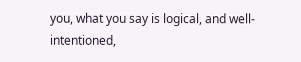you, what you say is logical, and well-intentioned,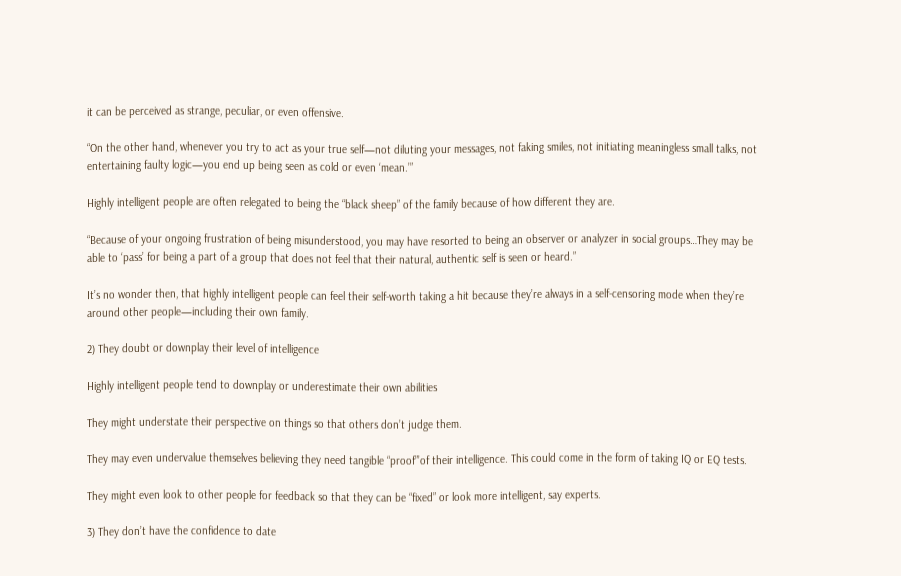it can be perceived as strange, peculiar, or even offensive.

“On the other hand, whenever you try to act as your true self—not diluting your messages, not faking smiles, not initiating meaningless small talks, not entertaining faulty logic—you end up being seen as cold or even ‘mean.’”

Highly intelligent people are often relegated to being the “black sheep” of the family because of how different they are.

“Because of your ongoing frustration of being misunderstood, you may have resorted to being an observer or analyzer in social groups…They may be able to ‘pass’ for being a part of a group that does not feel that their natural, authentic self is seen or heard.”

It’s no wonder then, that highly intelligent people can feel their self-worth taking a hit because they’re always in a self-censoring mode when they’re around other people—including their own family.

2) They doubt or downplay their level of intelligence

Highly intelligent people tend to downplay or underestimate their own abilities

They might understate their perspective on things so that others don’t judge them.

They may even undervalue themselves believing they need tangible “proof”’of their intelligence. This could come in the form of taking IQ or EQ tests.

They might even look to other people for feedback so that they can be “fixed” or look more intelligent, say experts.

3) They don’t have the confidence to date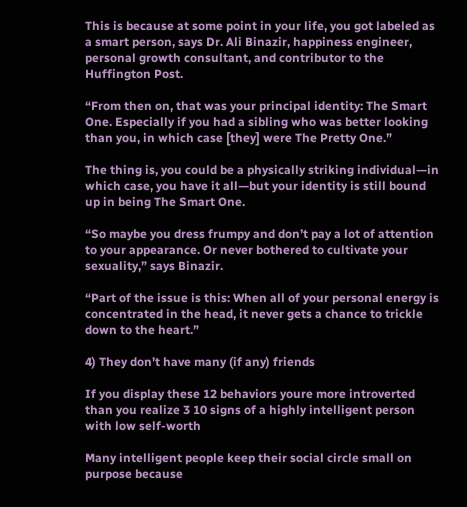This is because at some point in your life, you got labeled as a smart person, says Dr. Ali Binazir, happiness engineer, personal growth consultant, and contributor to the Huffington Post.

“From then on, that was your principal identity: The Smart One. Especially if you had a sibling who was better looking than you, in which case [they] were The Pretty One.”

The thing is, you could be a physically striking individual—in which case, you have it all—but your identity is still bound up in being The Smart One.

“So maybe you dress frumpy and don’t pay a lot of attention to your appearance. Or never bothered to cultivate your sexuality,” says Binazir.

“Part of the issue is this: When all of your personal energy is concentrated in the head, it never gets a chance to trickle down to the heart.”

4) They don’t have many (if any) friends

If you display these 12 behaviors youre more introverted than you realize 3 10 signs of a highly intelligent person with low self-worth

Many intelligent people keep their social circle small on purpose because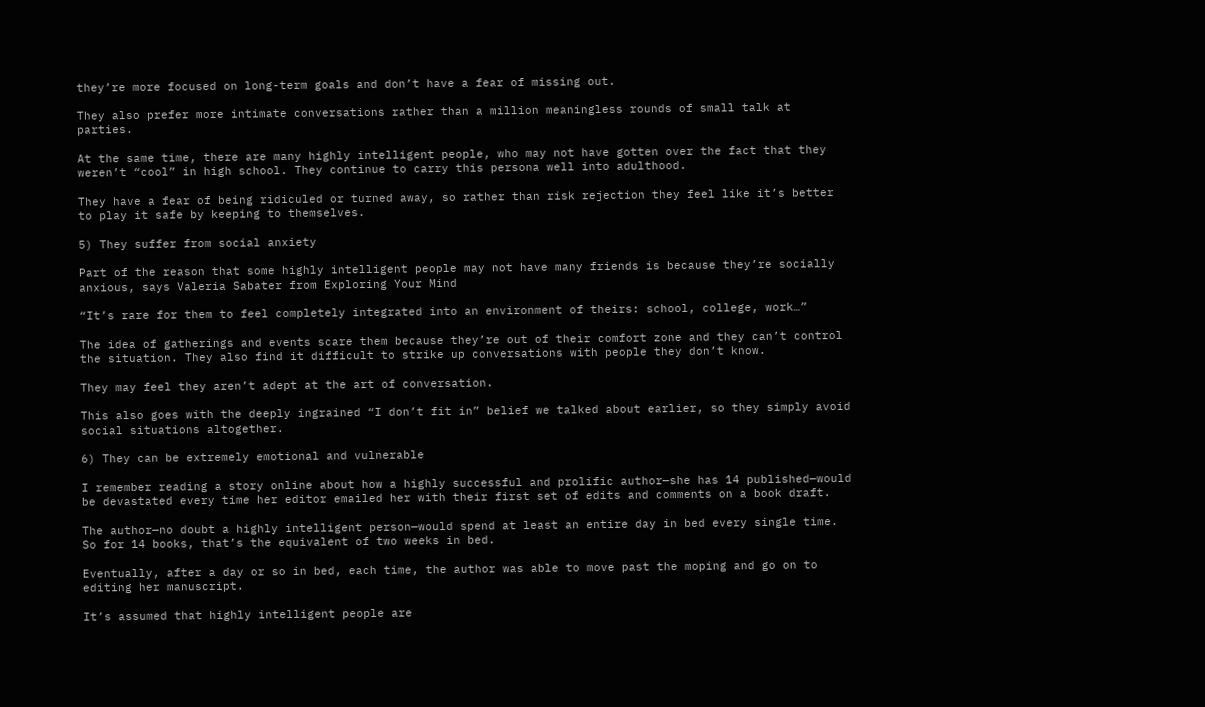they’re more focused on long-term goals and don’t have a fear of missing out.

They also prefer more intimate conversations rather than a million meaningless rounds of small talk at parties.

At the same time, there are many highly intelligent people, who may not have gotten over the fact that they weren’t “cool” in high school. They continue to carry this persona well into adulthood.

They have a fear of being ridiculed or turned away, so rather than risk rejection they feel like it’s better to play it safe by keeping to themselves.

5) They suffer from social anxiety

Part of the reason that some highly intelligent people may not have many friends is because they’re socially anxious, says Valeria Sabater from Exploring Your Mind

“It’s rare for them to feel completely integrated into an environment of theirs: school, college, work…”

The idea of gatherings and events scare them because they’re out of their comfort zone and they can’t control the situation. They also find it difficult to strike up conversations with people they don’t know.

They may feel they aren’t adept at the art of conversation.

This also goes with the deeply ingrained “I don’t fit in” belief we talked about earlier, so they simply avoid social situations altogether.

6) They can be extremely emotional and vulnerable

I remember reading a story online about how a highly successful and prolific author—she has 14 published—would be devastated every time her editor emailed her with their first set of edits and comments on a book draft.

The author—no doubt a highly intelligent person—would spend at least an entire day in bed every single time. So for 14 books, that’s the equivalent of two weeks in bed.

Eventually, after a day or so in bed, each time, the author was able to move past the moping and go on to editing her manuscript.

It’s assumed that highly intelligent people are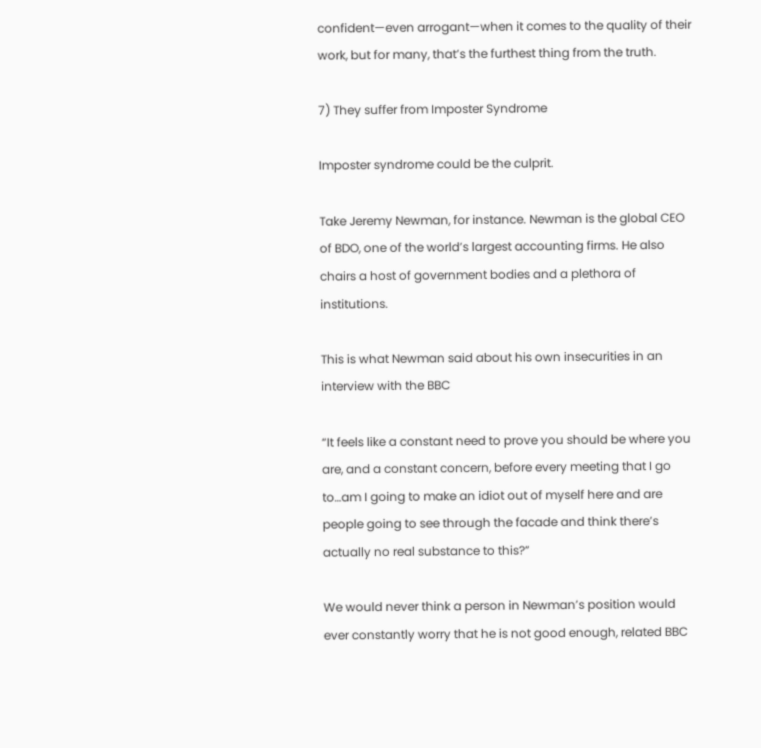confident—even arrogant—when it comes to the quality of their work, but for many, that’s the furthest thing from the truth.

7) They suffer from Imposter Syndrome

Imposter syndrome could be the culprit.

Take Jeremy Newman, for instance. Newman is the global CEO of BDO, one of the world’s largest accounting firms. He also chairs a host of government bodies and a plethora of institutions.

This is what Newman said about his own insecurities in an interview with the BBC

“It feels like a constant need to prove you should be where you are, and a constant concern, before every meeting that I go to…am I going to make an idiot out of myself here and are people going to see through the facade and think there’s actually no real substance to this?”

We would never think a person in Newman’s position would ever constantly worry that he is not good enough, related BBC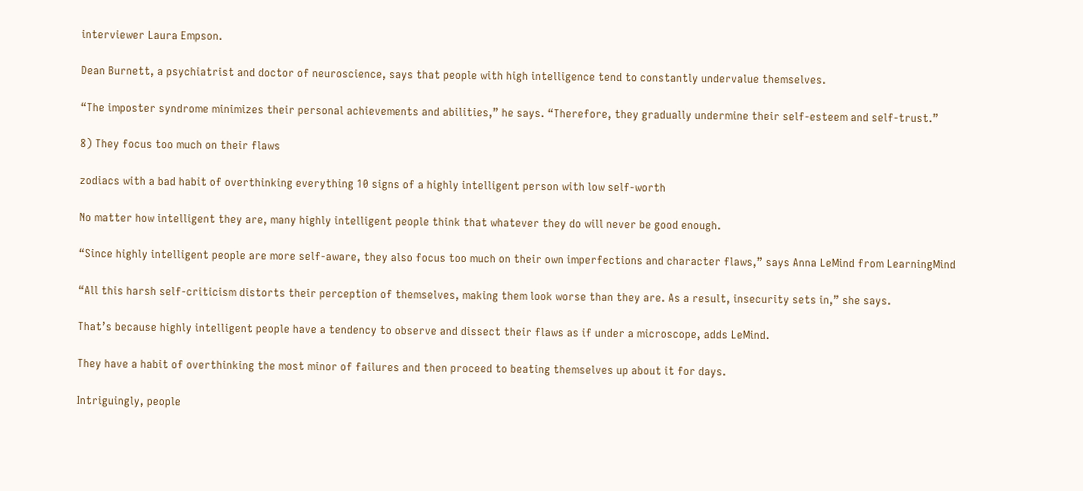interviewer Laura Empson.

Dean Burnett, a psychiatrist and doctor of neuroscience, says that people with high intelligence tend to constantly undervalue themselves.

“The imposter syndrome minimizes their personal achievements and abilities,” he says. “Therefore, they gradually undermine their self-esteem and self-trust.”

8) They focus too much on their flaws

zodiacs with a bad habit of overthinking everything 10 signs of a highly intelligent person with low self-worth

No matter how intelligent they are, many highly intelligent people think that whatever they do will never be good enough.

“Since highly intelligent people are more self-aware, they also focus too much on their own imperfections and character flaws,” says Anna LeMind from LearningMind

“All this harsh self-criticism distorts their perception of themselves, making them look worse than they are. As a result, insecurity sets in,” she says.

That’s because highly intelligent people have a tendency to observe and dissect their flaws as if under a microscope, adds LeMind.

They have a habit of overthinking the most minor of failures and then proceed to beating themselves up about it for days.

Intriguingly, people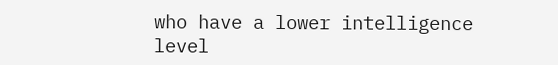who have a lower intelligence level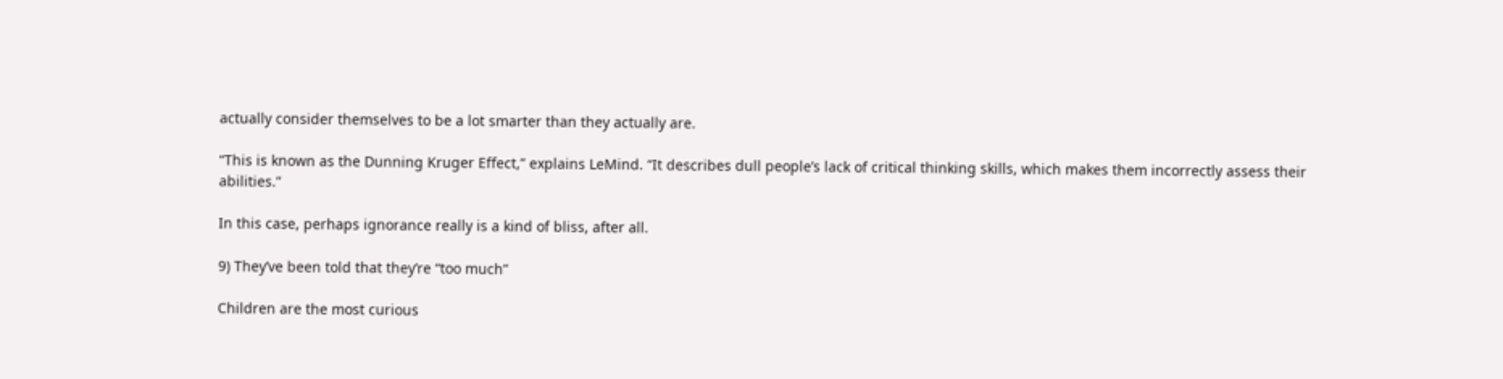actually consider themselves to be a lot smarter than they actually are.

“This is known as the Dunning Kruger Effect,” explains LeMind. “It describes dull people’s lack of critical thinking skills, which makes them incorrectly assess their abilities.”

In this case, perhaps ignorance really is a kind of bliss, after all.

9) They’ve been told that they’re “too much”

Children are the most curious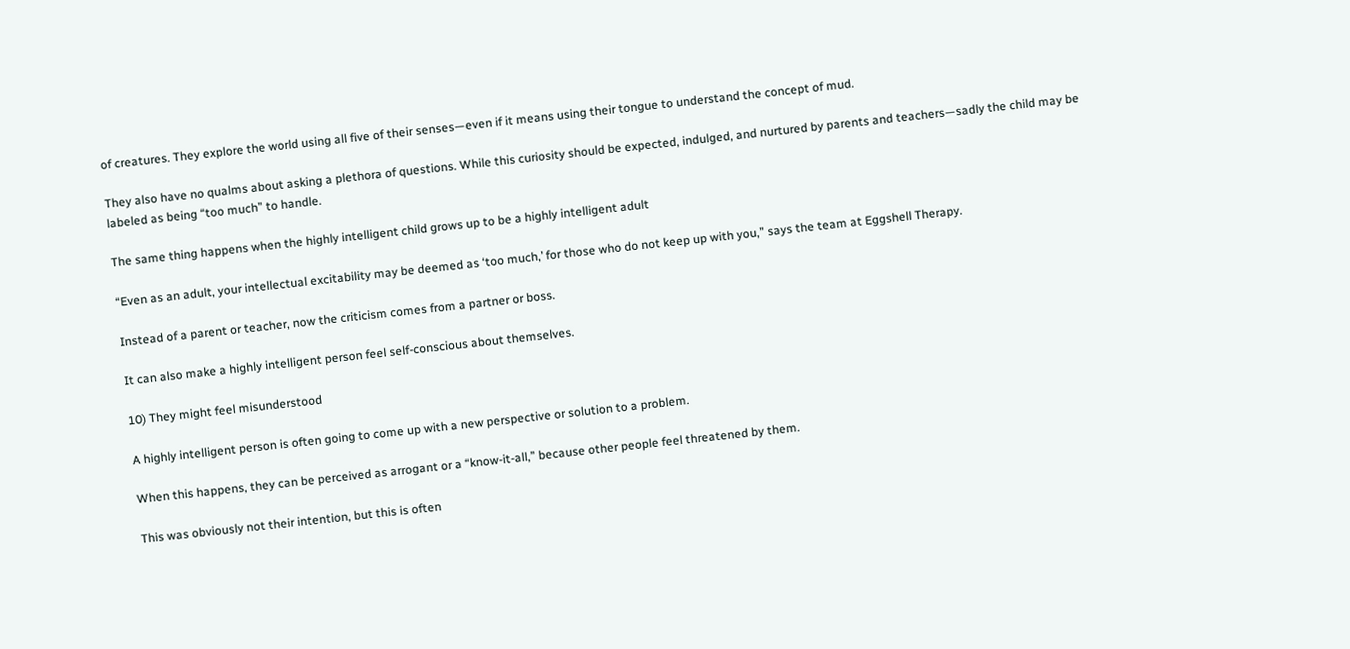of creatures. They explore the world using all five of their senses—even if it means using their tongue to understand the concept of mud.

They also have no qualms about asking a plethora of questions. While this curiosity should be expected, indulged, and nurtured by parents and teachers—sadly the child may be labeled as being “too much” to handle.

The same thing happens when the highly intelligent child grows up to be a highly intelligent adult

“Even as an adult, your intellectual excitability may be deemed as ‘too much,’ for those who do not keep up with you,” says the team at Eggshell Therapy.

Instead of a parent or teacher, now the criticism comes from a partner or boss.

It can also make a highly intelligent person feel self-conscious about themselves.

10) They might feel misunderstood

A highly intelligent person is often going to come up with a new perspective or solution to a problem.

When this happens, they can be perceived as arrogant or a “know-it-all,” because other people feel threatened by them.

This was obviously not their intention, but this is often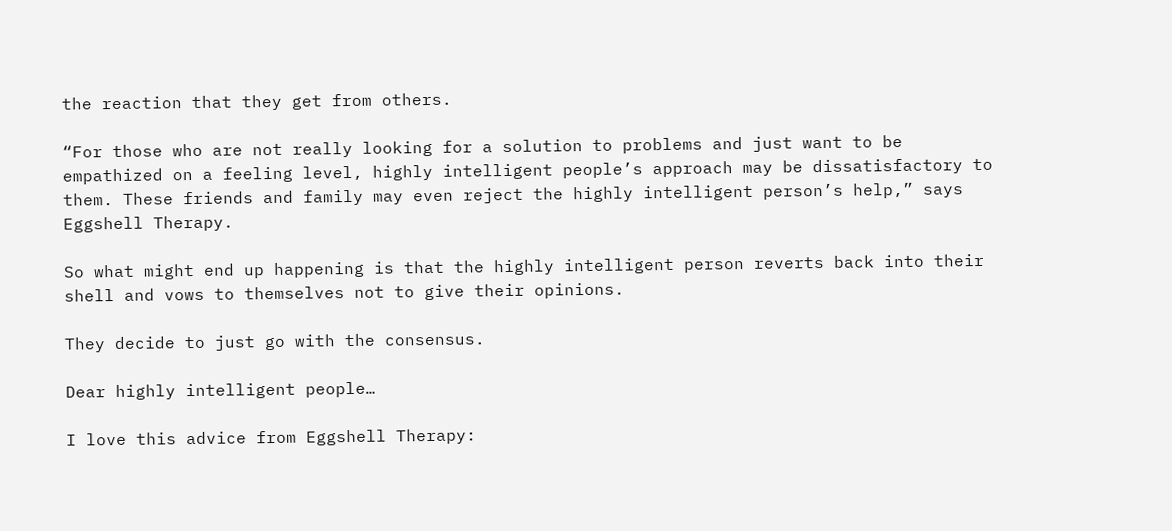the reaction that they get from others.

“For those who are not really looking for a solution to problems and just want to be empathized on a feeling level, highly intelligent people’s approach may be dissatisfactory to them. These friends and family may even reject the highly intelligent person’s help,” says Eggshell Therapy.

So what might end up happening is that the highly intelligent person reverts back into their shell and vows to themselves not to give their opinions.

They decide to just go with the consensus.

Dear highly intelligent people…

I love this advice from Eggshell Therapy: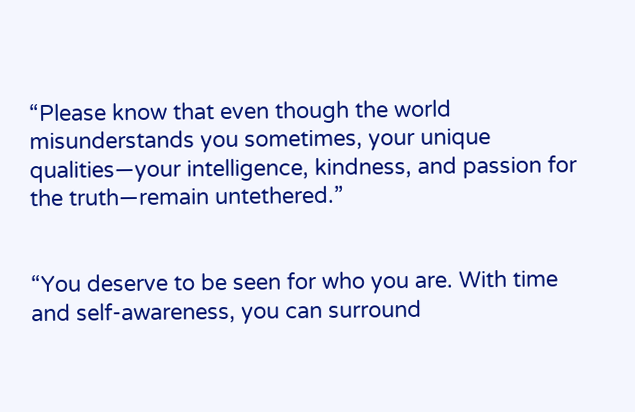“Please know that even though the world misunderstands you sometimes, your unique qualities—your intelligence, kindness, and passion for the truth—remain untethered.”


“You deserve to be seen for who you are. With time and self-awareness, you can surround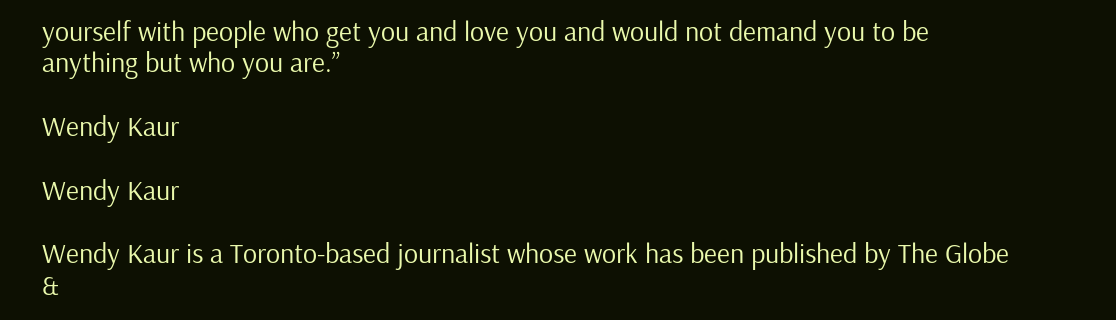yourself with people who get you and love you and would not demand you to be anything but who you are.”

Wendy Kaur

Wendy Kaur

Wendy Kaur is a Toronto-based journalist whose work has been published by The Globe &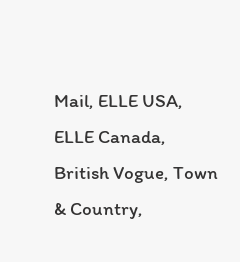Mail, ELLE USA, ELLE Canada, British Vogue, Town & Country,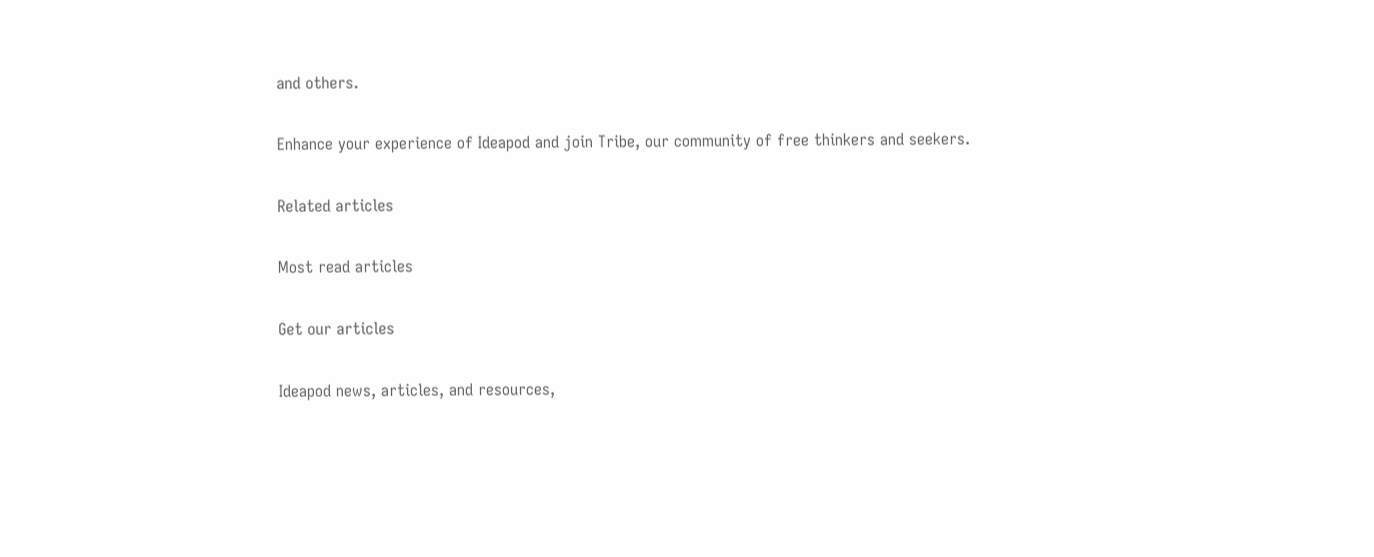and others.

Enhance your experience of Ideapod and join Tribe, our community of free thinkers and seekers.

Related articles

Most read articles

Get our articles

Ideapod news, articles, and resources,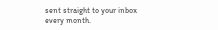sent straight to your inbox every month.